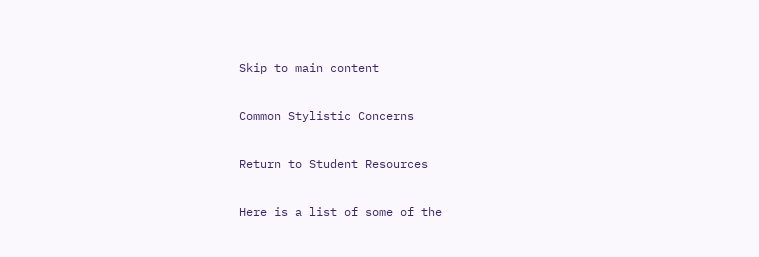Skip to main content

Common Stylistic Concerns

Return to Student Resources

Here is a list of some of the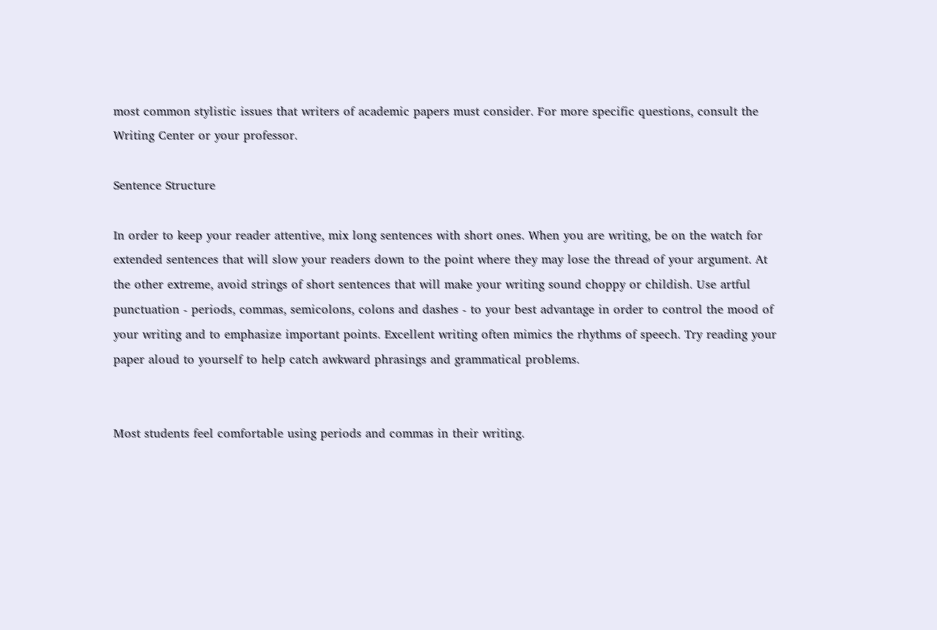most common stylistic issues that writers of academic papers must consider. For more specific questions, consult the Writing Center or your professor.

Sentence Structure

In order to keep your reader attentive, mix long sentences with short ones. When you are writing, be on the watch for extended sentences that will slow your readers down to the point where they may lose the thread of your argument. At the other extreme, avoid strings of short sentences that will make your writing sound choppy or childish. Use artful punctuation - periods, commas, semicolons, colons and dashes - to your best advantage in order to control the mood of your writing and to emphasize important points. Excellent writing often mimics the rhythms of speech. Try reading your paper aloud to yourself to help catch awkward phrasings and grammatical problems.


Most students feel comfortable using periods and commas in their writing.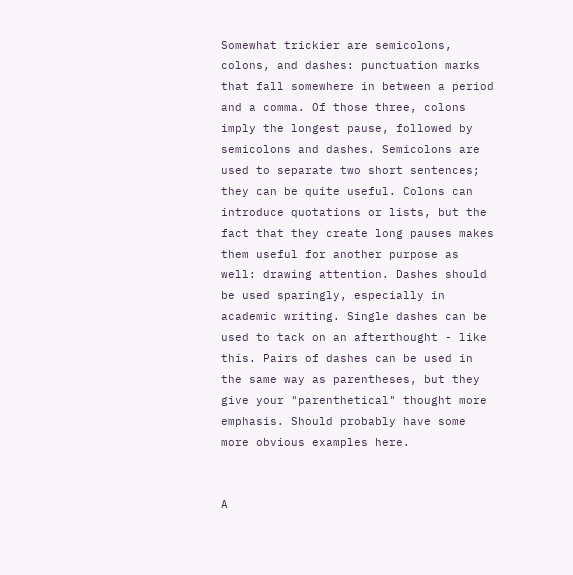Somewhat trickier are semicolons, colons, and dashes: punctuation marks that fall somewhere in between a period and a comma. Of those three, colons imply the longest pause, followed by semicolons and dashes. Semicolons are used to separate two short sentences; they can be quite useful. Colons can introduce quotations or lists, but the fact that they create long pauses makes them useful for another purpose as well: drawing attention. Dashes should be used sparingly, especially in academic writing. Single dashes can be used to tack on an afterthought - like this. Pairs of dashes can be used in the same way as parentheses, but they give your "parenthetical" thought more emphasis. Should probably have some more obvious examples here.


A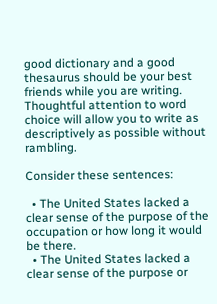good dictionary and a good thesaurus should be your best friends while you are writing. Thoughtful attention to word choice will allow you to write as descriptively as possible without rambling.

Consider these sentences:

  • The United States lacked a clear sense of the purpose of the occupation or how long it would be there.
  • The United States lacked a clear sense of the purpose or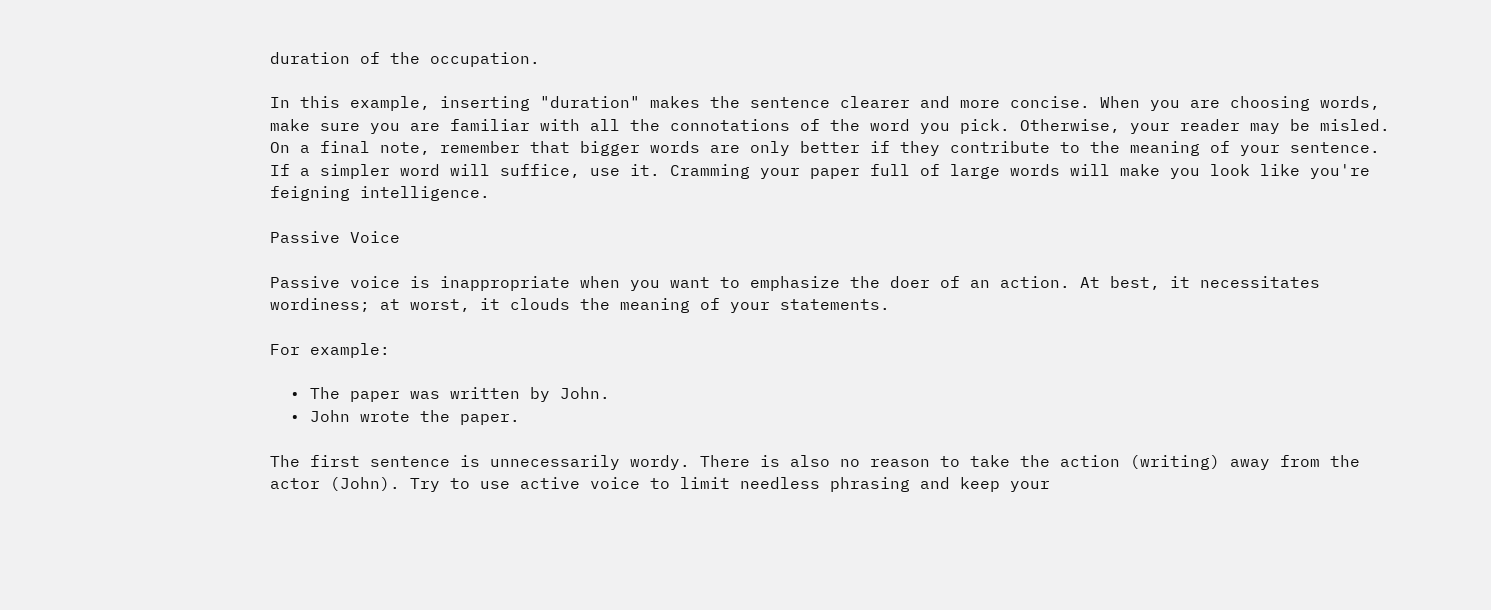duration of the occupation.

In this example, inserting "duration" makes the sentence clearer and more concise. When you are choosing words, make sure you are familiar with all the connotations of the word you pick. Otherwise, your reader may be misled. On a final note, remember that bigger words are only better if they contribute to the meaning of your sentence. If a simpler word will suffice, use it. Cramming your paper full of large words will make you look like you're feigning intelligence.

Passive Voice

Passive voice is inappropriate when you want to emphasize the doer of an action. At best, it necessitates wordiness; at worst, it clouds the meaning of your statements.

For example:

  • The paper was written by John.
  • John wrote the paper.

The first sentence is unnecessarily wordy. There is also no reason to take the action (writing) away from the actor (John). Try to use active voice to limit needless phrasing and keep your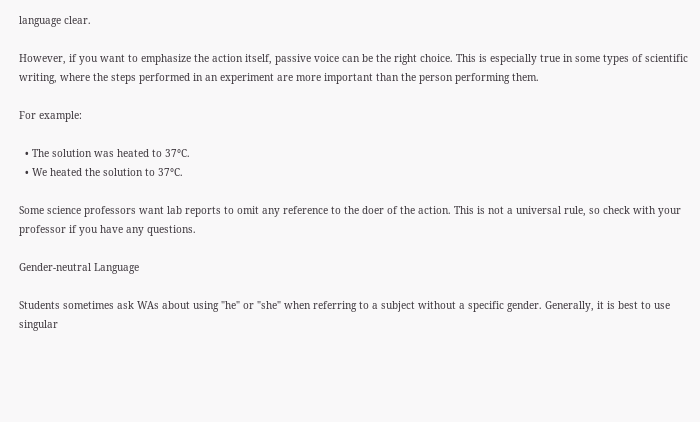language clear.

However, if you want to emphasize the action itself, passive voice can be the right choice. This is especially true in some types of scientific writing, where the steps performed in an experiment are more important than the person performing them.

For example:

  • The solution was heated to 37°C.
  • We heated the solution to 37°C.

Some science professors want lab reports to omit any reference to the doer of the action. This is not a universal rule, so check with your professor if you have any questions.

Gender-neutral Language

Students sometimes ask WAs about using "he" or "she" when referring to a subject without a specific gender. Generally, it is best to use singular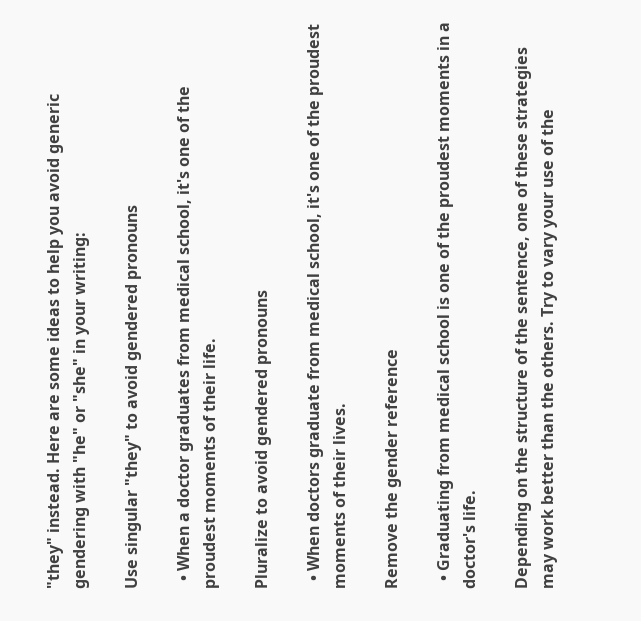"they" instead. Here are some ideas to help you avoid generic gendering with "he" or "she" in your writing:

Use singular "they" to avoid gendered pronouns

  • When a doctor graduates from medical school, it's one of the proudest moments of their life.

Pluralize to avoid gendered pronouns

  • When doctors graduate from medical school, it's one of the proudest moments of their lives.

Remove the gender reference

  • Graduating from medical school is one of the proudest moments in a doctor's life.

Depending on the structure of the sentence, one of these strategies may work better than the others. Try to vary your use of the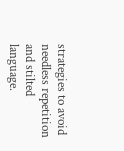strategies to avoid needless repetition and stilted language.